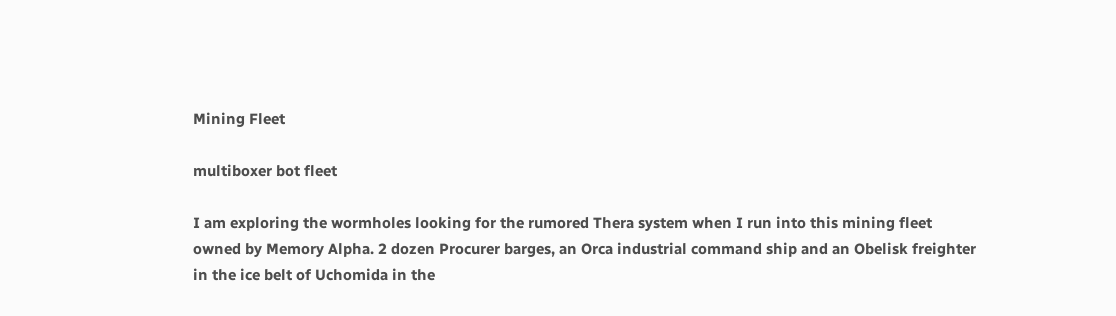Mining Fleet

multiboxer bot fleet

I am exploring the wormholes looking for the rumored Thera system when I run into this mining fleet owned by Memory Alpha. 2 dozen Procurer barges, an Orca industrial command ship and an Obelisk freighter in the ice belt of Uchomida in the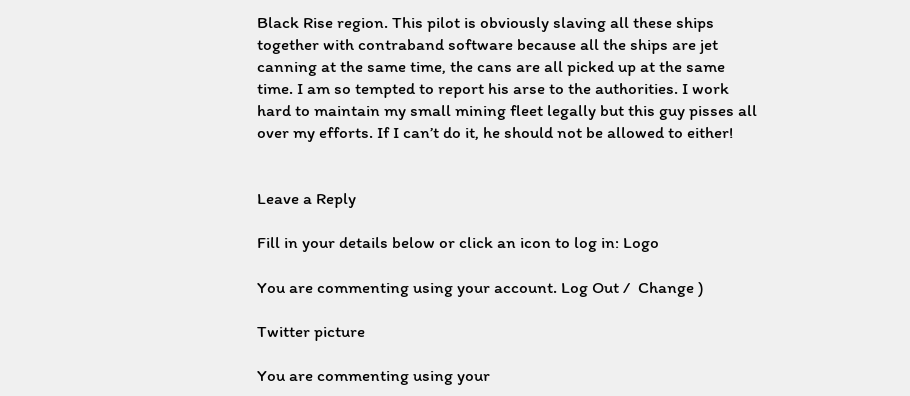Black Rise region. This pilot is obviously slaving all these ships together with contraband software because all the ships are jet canning at the same time, the cans are all picked up at the same time. I am so tempted to report his arse to the authorities. I work hard to maintain my small mining fleet legally but this guy pisses all over my efforts. If I can’t do it, he should not be allowed to either!


Leave a Reply

Fill in your details below or click an icon to log in: Logo

You are commenting using your account. Log Out /  Change )

Twitter picture

You are commenting using your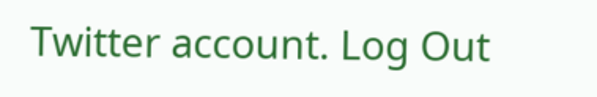Twitter account. Log Out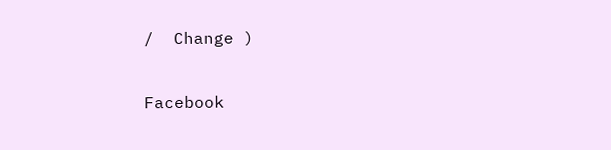/  Change )

Facebook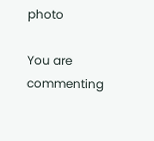photo

You are commenting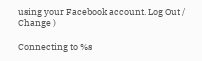using your Facebook account. Log Out /  Change )

Connecting to %s